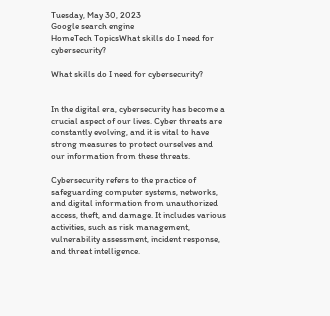Tuesday, May 30, 2023
Google search engine
HomeTech TopicsWhat skills do I need for cybersecurity?

What skills do I need for cybersecurity?


In the digital era, cybersecurity has become a crucial aspect of our lives. Cyber threats are constantly evolving, and it is vital to have strong measures to protect ourselves and our information from these threats.

Cybersecurity refers to the practice of safeguarding computer systems, networks, and digital information from unauthorized access, theft, and damage. It includes various activities, such as risk management, vulnerability assessment, incident response, and threat intelligence.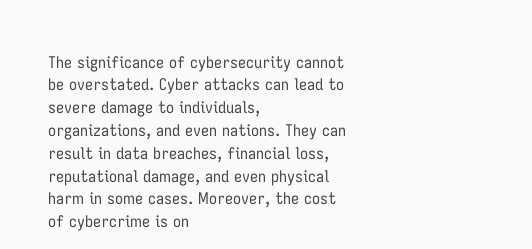The significance of cybersecurity cannot be overstated. Cyber attacks can lead to severe damage to individuals, organizations, and even nations. They can result in data breaches, financial loss, reputational damage, and even physical harm in some cases. Moreover, the cost of cybercrime is on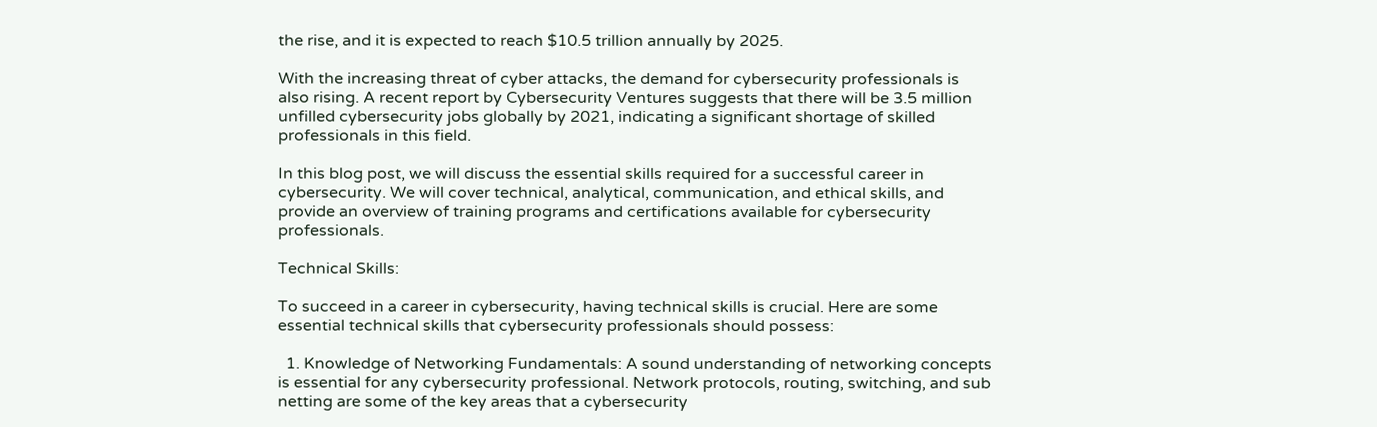the rise, and it is expected to reach $10.5 trillion annually by 2025.

With the increasing threat of cyber attacks, the demand for cybersecurity professionals is also rising. A recent report by Cybersecurity Ventures suggests that there will be 3.5 million unfilled cybersecurity jobs globally by 2021, indicating a significant shortage of skilled professionals in this field.

In this blog post, we will discuss the essential skills required for a successful career in cybersecurity. We will cover technical, analytical, communication, and ethical skills, and provide an overview of training programs and certifications available for cybersecurity professionals.

Technical Skills:

To succeed in a career in cybersecurity, having technical skills is crucial. Here are some essential technical skills that cybersecurity professionals should possess:

  1. Knowledge of Networking Fundamentals: A sound understanding of networking concepts is essential for any cybersecurity professional. Network protocols, routing, switching, and sub netting are some of the key areas that a cybersecurity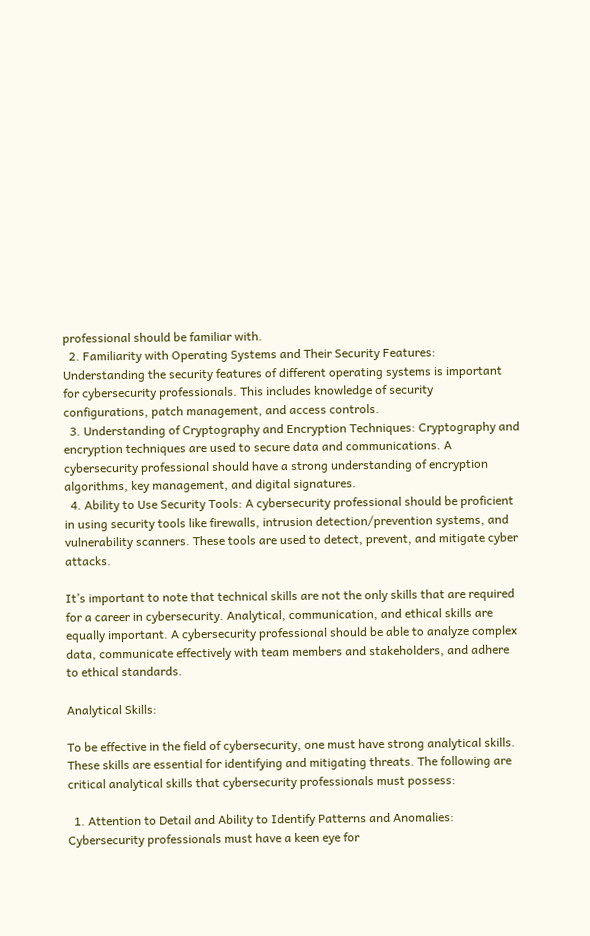professional should be familiar with.
  2. Familiarity with Operating Systems and Their Security Features: Understanding the security features of different operating systems is important for cybersecurity professionals. This includes knowledge of security configurations, patch management, and access controls.
  3. Understanding of Cryptography and Encryption Techniques: Cryptography and encryption techniques are used to secure data and communications. A cybersecurity professional should have a strong understanding of encryption algorithms, key management, and digital signatures.
  4. Ability to Use Security Tools: A cybersecurity professional should be proficient in using security tools like firewalls, intrusion detection/prevention systems, and vulnerability scanners. These tools are used to detect, prevent, and mitigate cyber attacks.

It’s important to note that technical skills are not the only skills that are required for a career in cybersecurity. Analytical, communication, and ethical skills are equally important. A cybersecurity professional should be able to analyze complex data, communicate effectively with team members and stakeholders, and adhere to ethical standards.

Analytical Skills:

To be effective in the field of cybersecurity, one must have strong analytical skills. These skills are essential for identifying and mitigating threats. The following are critical analytical skills that cybersecurity professionals must possess:

  1. Attention to Detail and Ability to Identify Patterns and Anomalies: Cybersecurity professionals must have a keen eye for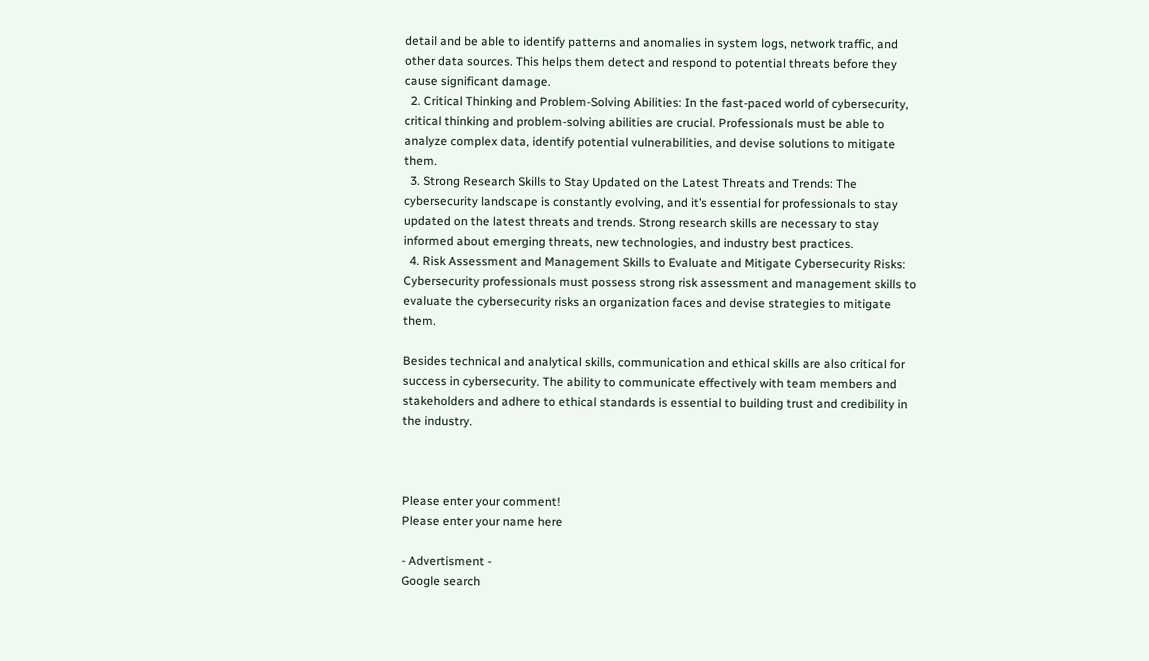detail and be able to identify patterns and anomalies in system logs, network traffic, and other data sources. This helps them detect and respond to potential threats before they cause significant damage.
  2. Critical Thinking and Problem-Solving Abilities: In the fast-paced world of cybersecurity, critical thinking and problem-solving abilities are crucial. Professionals must be able to analyze complex data, identify potential vulnerabilities, and devise solutions to mitigate them.
  3. Strong Research Skills to Stay Updated on the Latest Threats and Trends: The cybersecurity landscape is constantly evolving, and it’s essential for professionals to stay updated on the latest threats and trends. Strong research skills are necessary to stay informed about emerging threats, new technologies, and industry best practices.
  4. Risk Assessment and Management Skills to Evaluate and Mitigate Cybersecurity Risks: Cybersecurity professionals must possess strong risk assessment and management skills to evaluate the cybersecurity risks an organization faces and devise strategies to mitigate them.

Besides technical and analytical skills, communication and ethical skills are also critical for success in cybersecurity. The ability to communicate effectively with team members and stakeholders and adhere to ethical standards is essential to building trust and credibility in the industry.



Please enter your comment!
Please enter your name here

- Advertisment -
Google search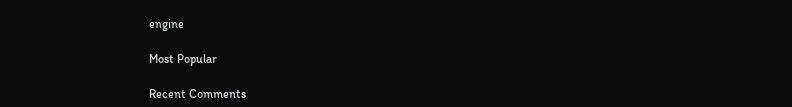engine

Most Popular

Recent Comments